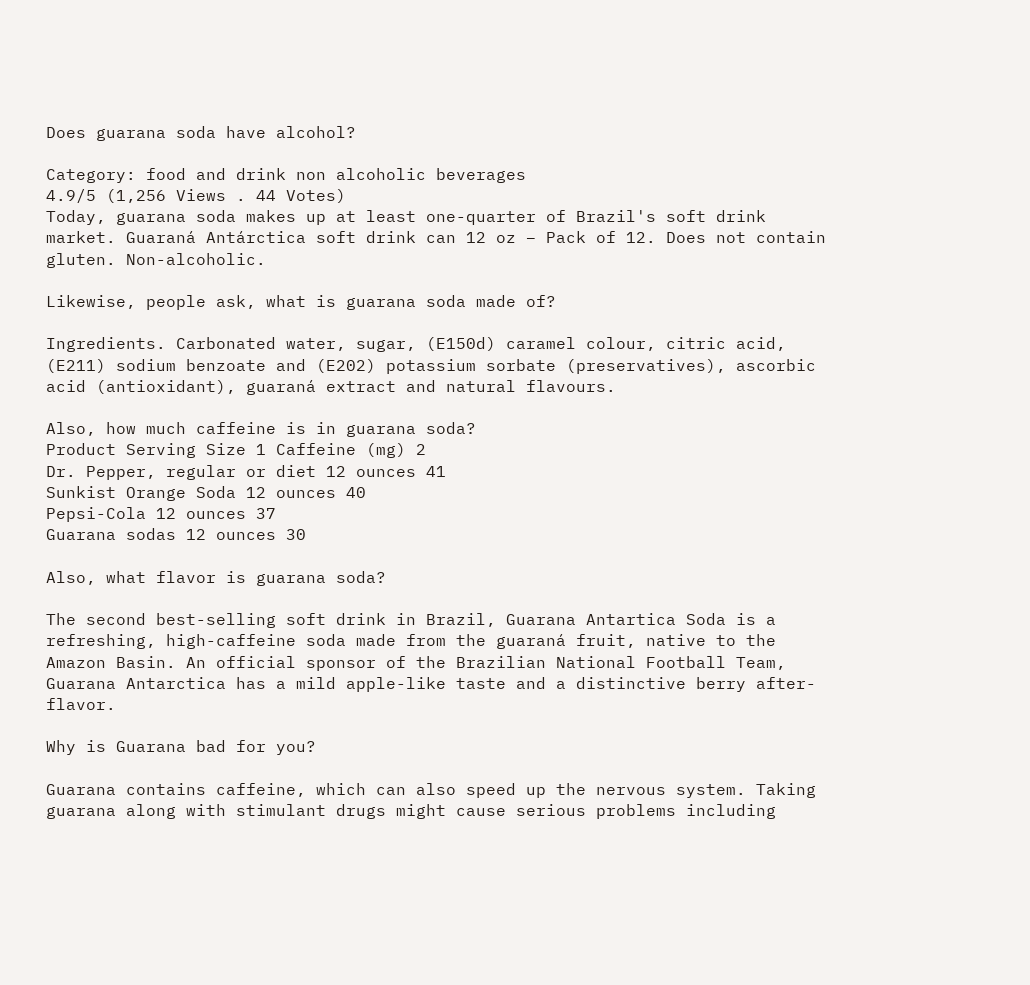Does guarana soda have alcohol?

Category: food and drink non alcoholic beverages
4.9/5 (1,256 Views . 44 Votes)
Today, guarana soda makes up at least one-quarter of Brazil's soft drink market. Guaraná Antárctica soft drink can 12 oz – Pack of 12. Does not contain gluten. Non-alcoholic.

Likewise, people ask, what is guarana soda made of?

Ingredients. Carbonated water, sugar, (E150d) caramel colour, citric acid, (E211) sodium benzoate and (E202) potassium sorbate (preservatives), ascorbic acid (antioxidant), guaraná extract and natural flavours.

Also, how much caffeine is in guarana soda?
Product Serving Size 1 Caffeine (mg) 2
Dr. Pepper, regular or diet 12 ounces 41
Sunkist Orange Soda 12 ounces 40
Pepsi-Cola 12 ounces 37
Guarana sodas 12 ounces 30

Also, what flavor is guarana soda?

The second best-selling soft drink in Brazil, Guarana Antartica Soda is a refreshing, high-caffeine soda made from the guaraná fruit, native to the Amazon Basin. An official sponsor of the Brazilian National Football Team, Guarana Antarctica has a mild apple-like taste and a distinctive berry after-flavor.

Why is Guarana bad for you?

Guarana contains caffeine, which can also speed up the nervous system. Taking guarana along with stimulant drugs might cause serious problems including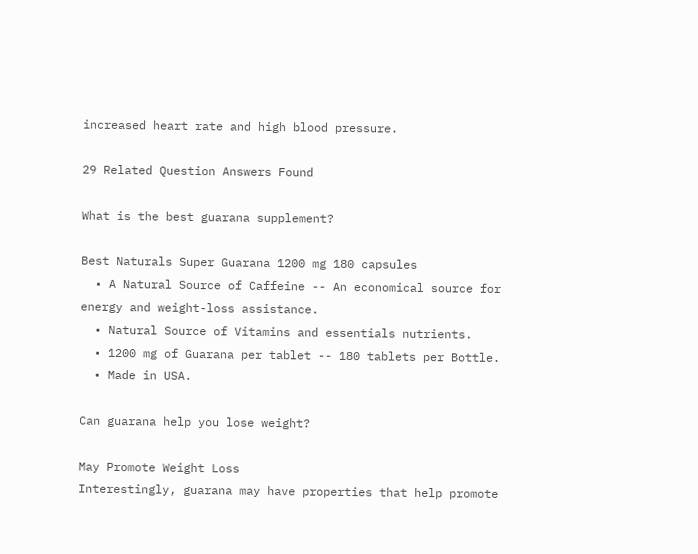increased heart rate and high blood pressure.

29 Related Question Answers Found

What is the best guarana supplement?

Best Naturals Super Guarana 1200 mg 180 capsules
  • A Natural Source of Caffeine -- An economical source for energy and weight-loss assistance.
  • Natural Source of Vitamins and essentials nutrients.
  • 1200 mg of Guarana per tablet -- 180 tablets per Bottle.
  • Made in USA.

Can guarana help you lose weight?

May Promote Weight Loss
Interestingly, guarana may have properties that help promote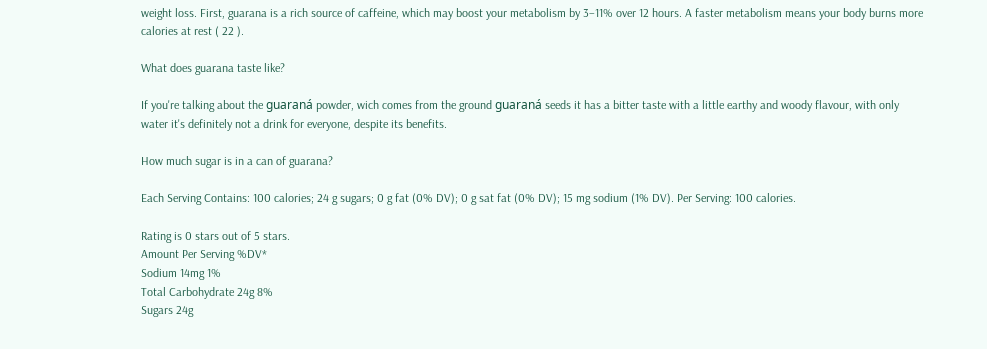weight loss. First, guarana is a rich source of caffeine, which may boost your metabolism by 3–11% over 12 hours. A faster metabolism means your body burns more calories at rest ( 22 ).

What does guarana taste like?

If you're talking about the guaraná powder, wich comes from the ground guaraná seeds it has a bitter taste with a little earthy and woody flavour, with only water it's definitely not a drink for everyone, despite its benefits.

How much sugar is in a can of guarana?

Each Serving Contains: 100 calories; 24 g sugars; 0 g fat (0% DV); 0 g sat fat (0% DV); 15 mg sodium (1% DV). Per Serving: 100 calories.

Rating is 0 stars out of 5 stars.
Amount Per Serving %DV*
Sodium 14mg 1%
Total Carbohydrate 24g 8%
Sugars 24g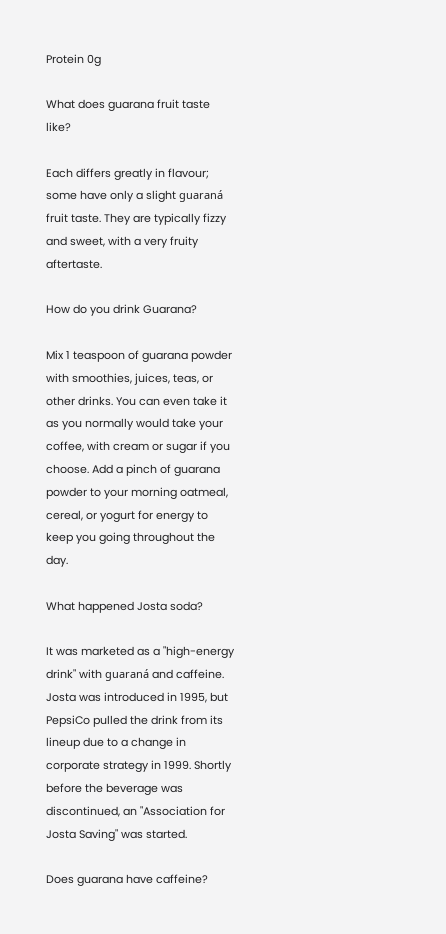Protein 0g

What does guarana fruit taste like?

Each differs greatly in flavour; some have only a slight guaraná fruit taste. They are typically fizzy and sweet, with a very fruity aftertaste.

How do you drink Guarana?

Mix 1 teaspoon of guarana powder with smoothies, juices, teas, or other drinks. You can even take it as you normally would take your coffee, with cream or sugar if you choose. Add a pinch of guarana powder to your morning oatmeal, cereal, or yogurt for energy to keep you going throughout the day.

What happened Josta soda?

It was marketed as a "high-energy drink" with guaraná and caffeine. Josta was introduced in 1995, but PepsiCo pulled the drink from its lineup due to a change in corporate strategy in 1999. Shortly before the beverage was discontinued, an "Association for Josta Saving" was started.

Does guarana have caffeine?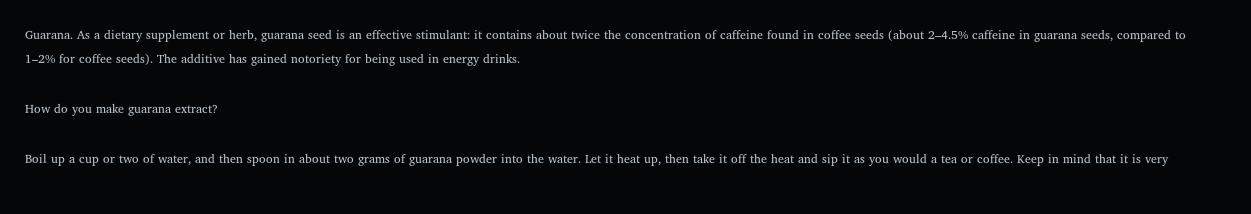Guarana. As a dietary supplement or herb, guarana seed is an effective stimulant: it contains about twice the concentration of caffeine found in coffee seeds (about 2–4.5% caffeine in guarana seeds, compared to 1–2% for coffee seeds). The additive has gained notoriety for being used in energy drinks.

How do you make guarana extract?

Boil up a cup or two of water, and then spoon in about two grams of guarana powder into the water. Let it heat up, then take it off the heat and sip it as you would a tea or coffee. Keep in mind that it is very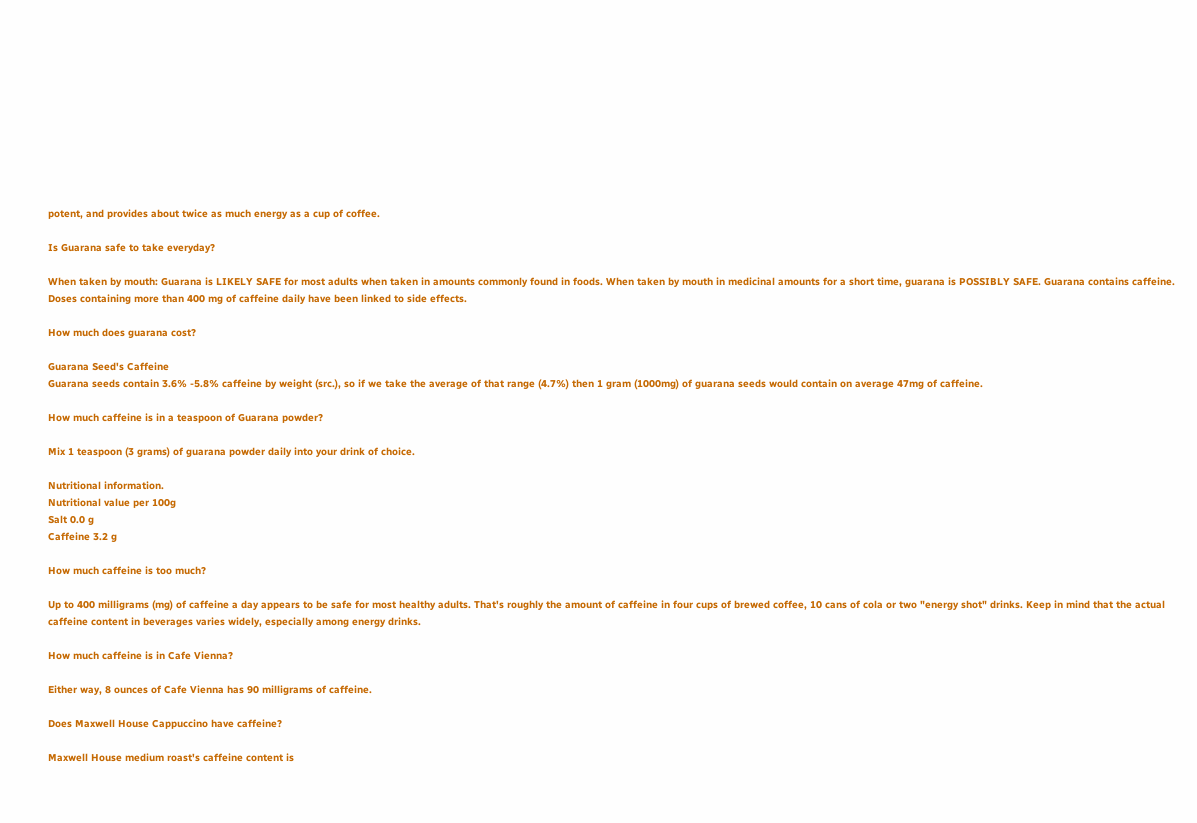potent, and provides about twice as much energy as a cup of coffee.

Is Guarana safe to take everyday?

When taken by mouth: Guarana is LIKELY SAFE for most adults when taken in amounts commonly found in foods. When taken by mouth in medicinal amounts for a short time, guarana is POSSIBLY SAFE. Guarana contains caffeine. Doses containing more than 400 mg of caffeine daily have been linked to side effects.

How much does guarana cost?

Guarana Seed's Caffeine
Guarana seeds contain 3.6% -5.8% caffeine by weight (src.), so if we take the average of that range (4.7%) then 1 gram (1000mg) of guarana seeds would contain on average 47mg of caffeine.

How much caffeine is in a teaspoon of Guarana powder?

Mix 1 teaspoon (3 grams) of guarana powder daily into your drink of choice.

Nutritional information.
Nutritional value per 100g
Salt 0.0 g
Caffeine 3.2 g

How much caffeine is too much?

Up to 400 milligrams (mg) of caffeine a day appears to be safe for most healthy adults. That's roughly the amount of caffeine in four cups of brewed coffee, 10 cans of cola or two "energy shot" drinks. Keep in mind that the actual caffeine content in beverages varies widely, especially among energy drinks.

How much caffeine is in Cafe Vienna?

Either way, 8 ounces of Cafe Vienna has 90 milligrams of caffeine.

Does Maxwell House Cappuccino have caffeine?

Maxwell House medium roast's caffeine content is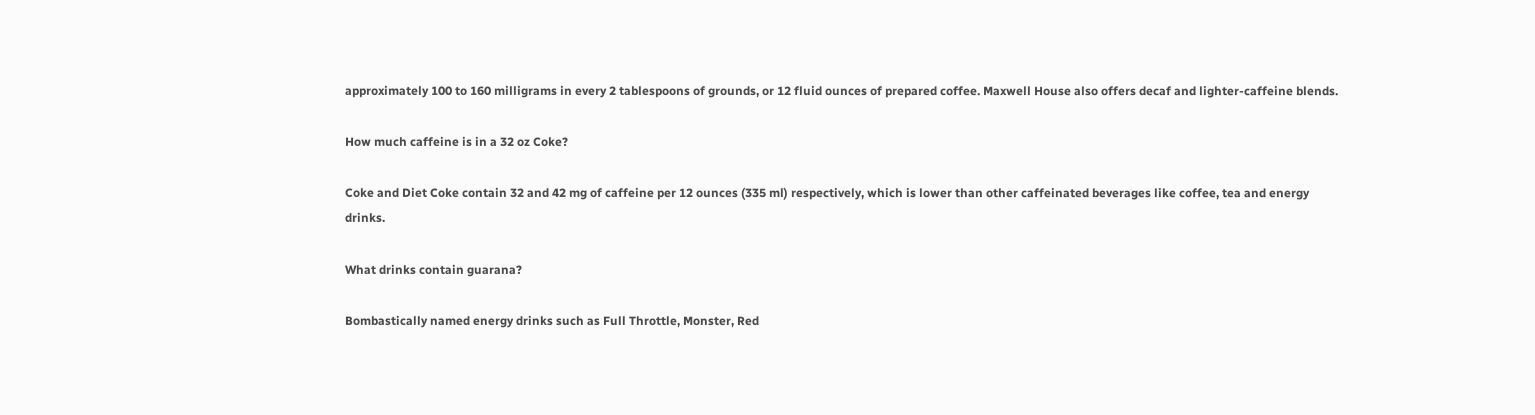approximately 100 to 160 milligrams in every 2 tablespoons of grounds, or 12 fluid ounces of prepared coffee. Maxwell House also offers decaf and lighter-caffeine blends.

How much caffeine is in a 32 oz Coke?

Coke and Diet Coke contain 32 and 42 mg of caffeine per 12 ounces (335 ml) respectively, which is lower than other caffeinated beverages like coffee, tea and energy drinks.

What drinks contain guarana?

Bombastically named energy drinks such as Full Throttle, Monster, Red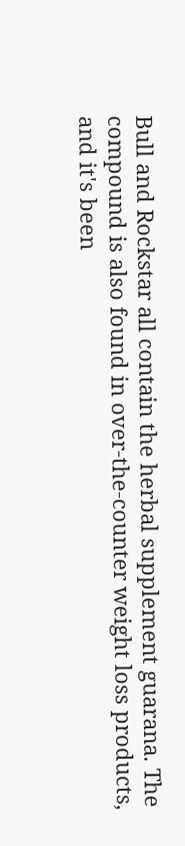Bull and Rockstar all contain the herbal supplement guarana. The compound is also found in over-the-counter weight loss products, and it's been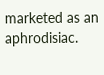marketed as an aphrodisiac.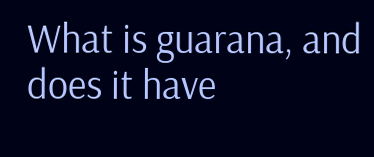What is guarana, and does it have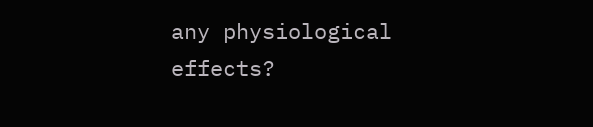any physiological effects?